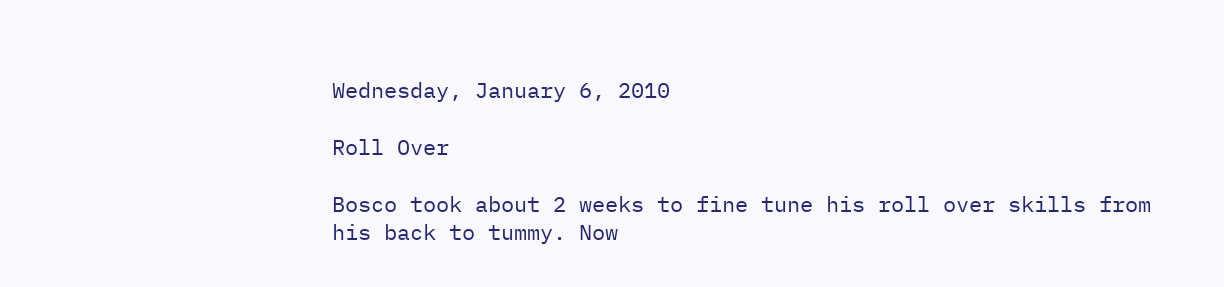Wednesday, January 6, 2010

Roll Over

Bosco took about 2 weeks to fine tune his roll over skills from his back to tummy. Now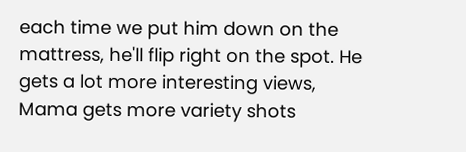each time we put him down on the mattress, he'll flip right on the spot. He gets a lot more interesting views, Mama gets more variety shots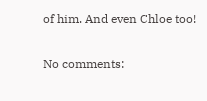of him. And even Chloe too!

No comments: